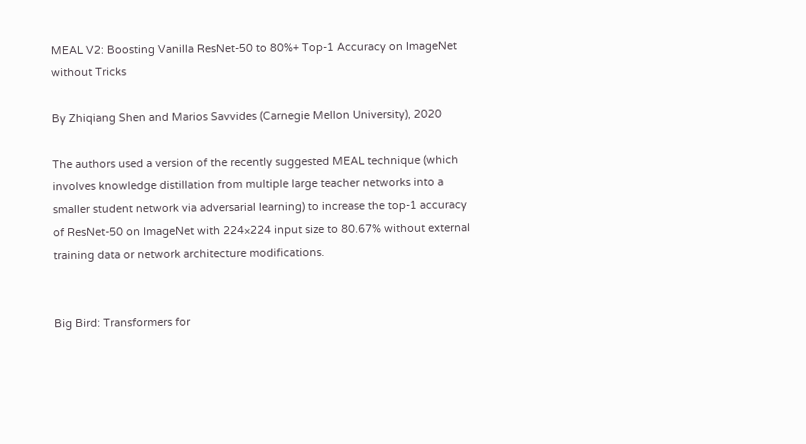MEAL V2: Boosting Vanilla ResNet-50 to 80%+ Top-1 Accuracy on ImageNet without Tricks

By Zhiqiang Shen and Marios Savvides (Carnegie Mellon University), 2020

The authors used a version of the recently suggested MEAL technique (which involves knowledge distillation from multiple large teacher networks into a smaller student network via adversarial learning) to increase the top-1 accuracy of ResNet-50 on ImageNet with 224×224 input size to 80.67% without external training data or network architecture modifications.


Big Bird: Transformers for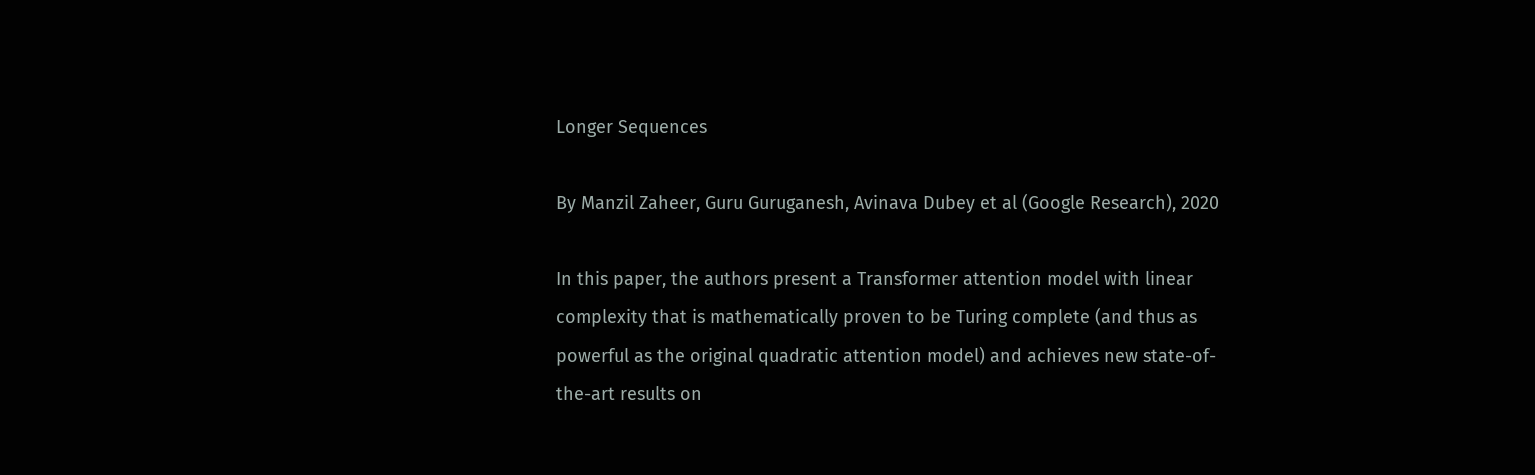Longer Sequences

By Manzil Zaheer, Guru Guruganesh, Avinava Dubey et al (Google Research), 2020

In this paper, the authors present a Transformer attention model with linear complexity that is mathematically proven to be Turing complete (and thus as powerful as the original quadratic attention model) and achieves new state-of-the-art results on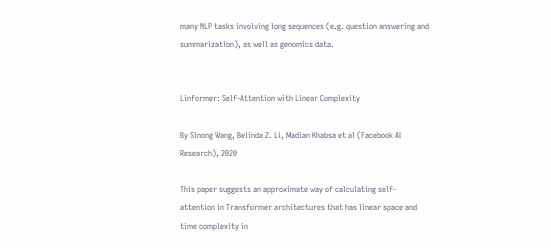many NLP tasks involving long sequences (e.g. question answering and summarization), as well as genomics data.


Linformer: Self-Attention with Linear Complexity

By Sinong Wang, Belinda Z. Li, Madian Khabsa et al (Facebook AI Research), 2020

This paper suggests an approximate way of calculating self-attention in Transformer architectures that has linear space and time complexity in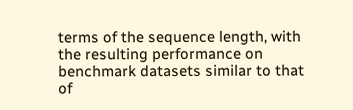terms of the sequence length, with the resulting performance on benchmark datasets similar to that of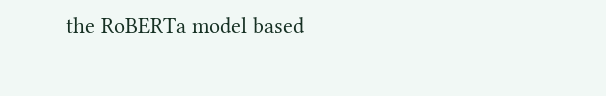the RoBERTa model based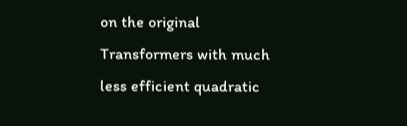on the original Transformers with much less efficient quadratic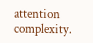attention complexity.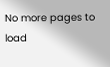No more pages to load